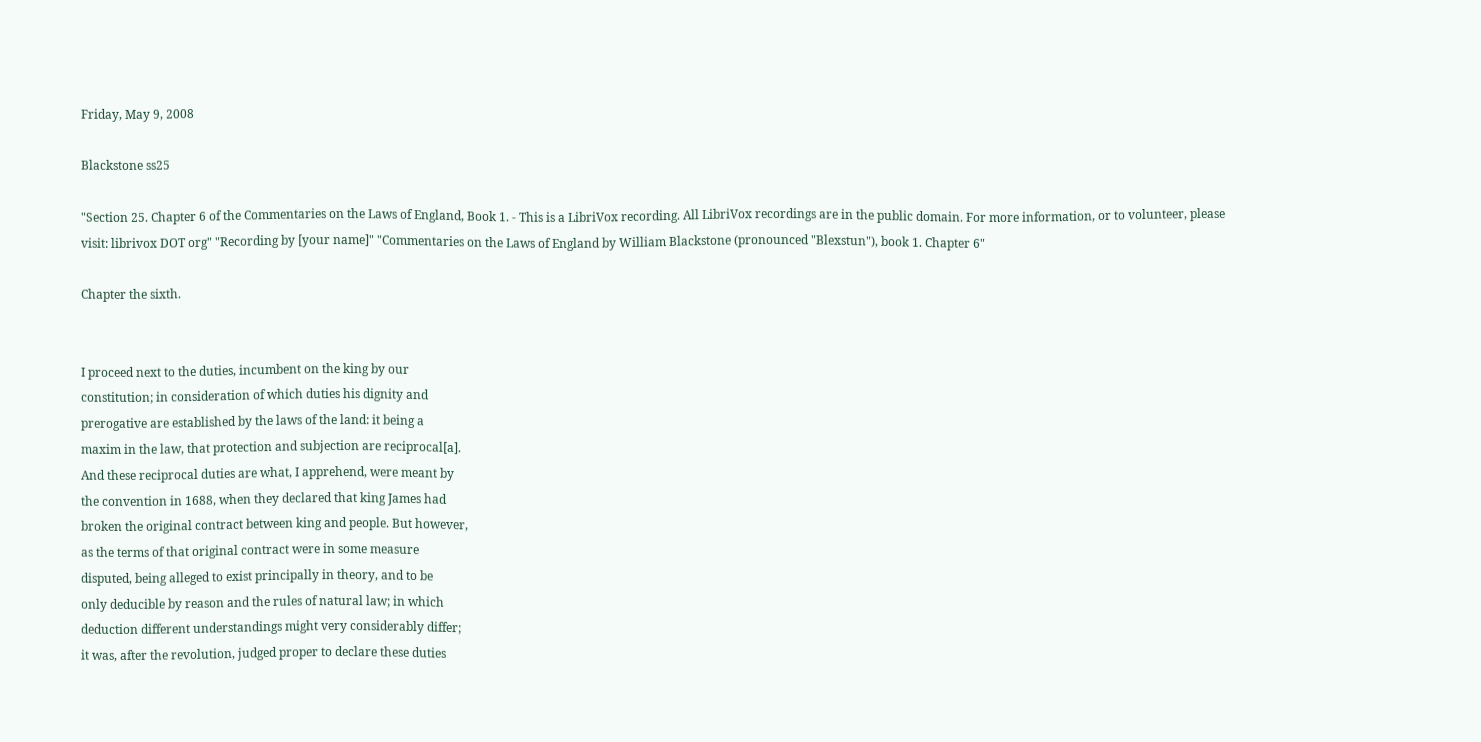Friday, May 9, 2008

Blackstone ss25

"Section 25. Chapter 6 of the Commentaries on the Laws of England, Book 1. - This is a LibriVox recording. All LibriVox recordings are in the public domain. For more information, or to volunteer, please visit: librivox DOT org" "Recording by [your name]" "Commentaries on the Laws of England by William Blackstone (pronounced "Blexstun"), book 1. Chapter 6"

Chapter the sixth.


I proceed next to the duties, incumbent on the king by our
constitution; in consideration of which duties his dignity and
prerogative are established by the laws of the land: it being a
maxim in the law, that protection and subjection are reciprocal[a].
And these reciprocal duties are what, I apprehend, were meant by
the convention in 1688, when they declared that king James had
broken the original contract between king and people. But however,
as the terms of that original contract were in some measure
disputed, being alleged to exist principally in theory, and to be
only deducible by reason and the rules of natural law; in which
deduction different understandings might very considerably differ;
it was, after the revolution, judged proper to declare these duties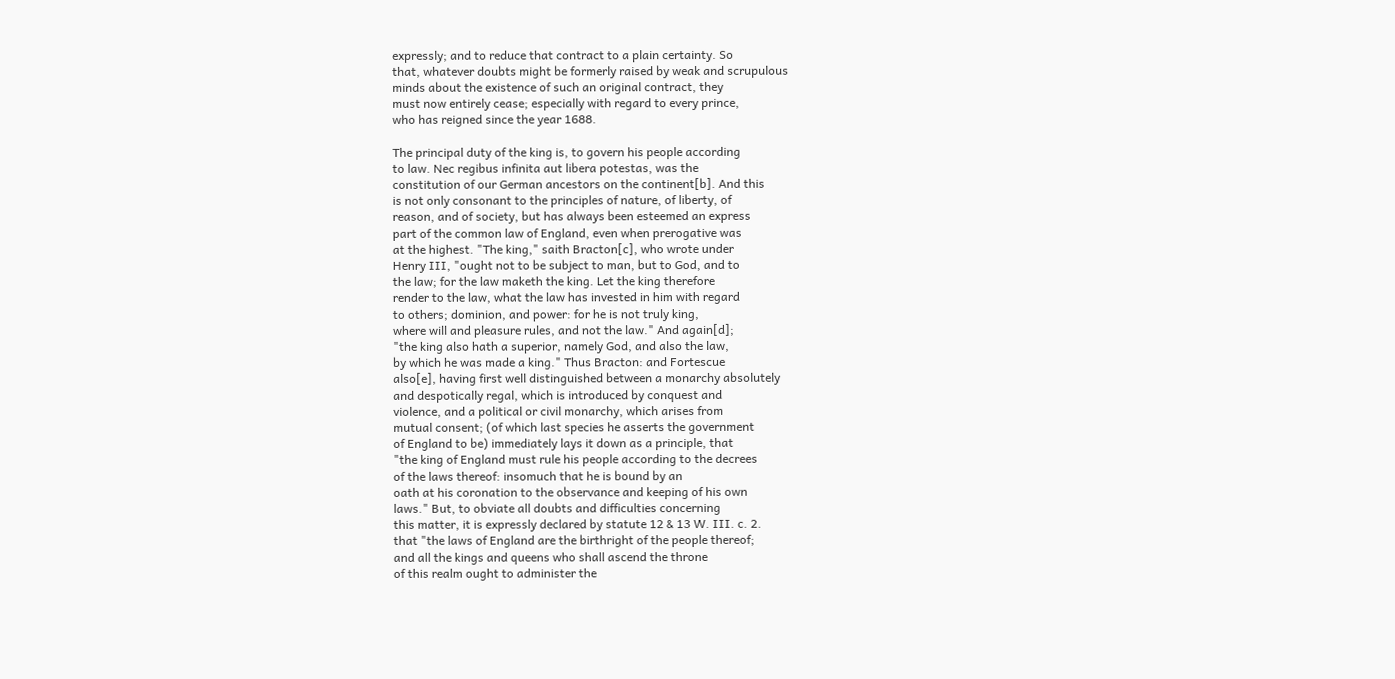expressly; and to reduce that contract to a plain certainty. So
that, whatever doubts might be formerly raised by weak and scrupulous
minds about the existence of such an original contract, they
must now entirely cease; especially with regard to every prince,
who has reigned since the year 1688.

The principal duty of the king is, to govern his people according
to law. Nec regibus infinita aut libera potestas, was the
constitution of our German ancestors on the continent[b]. And this
is not only consonant to the principles of nature, of liberty, of
reason, and of society, but has always been esteemed an express
part of the common law of England, even when prerogative was
at the highest. "The king," saith Bracton[c], who wrote under
Henry III, "ought not to be subject to man, but to God, and to
the law; for the law maketh the king. Let the king therefore
render to the law, what the law has invested in him with regard
to others; dominion, and power: for he is not truly king,
where will and pleasure rules, and not the law." And again[d];
"the king also hath a superior, namely God, and also the law,
by which he was made a king." Thus Bracton: and Fortescue
also[e], having first well distinguished between a monarchy absolutely
and despotically regal, which is introduced by conquest and
violence, and a political or civil monarchy, which arises from
mutual consent; (of which last species he asserts the government
of England to be) immediately lays it down as a principle, that
"the king of England must rule his people according to the decrees
of the laws thereof: insomuch that he is bound by an
oath at his coronation to the observance and keeping of his own
laws." But, to obviate all doubts and difficulties concerning
this matter, it is expressly declared by statute 12 & 13 W. III. c. 2.
that "the laws of England are the birthright of the people thereof;
and all the kings and queens who shall ascend the throne
of this realm ought to administer the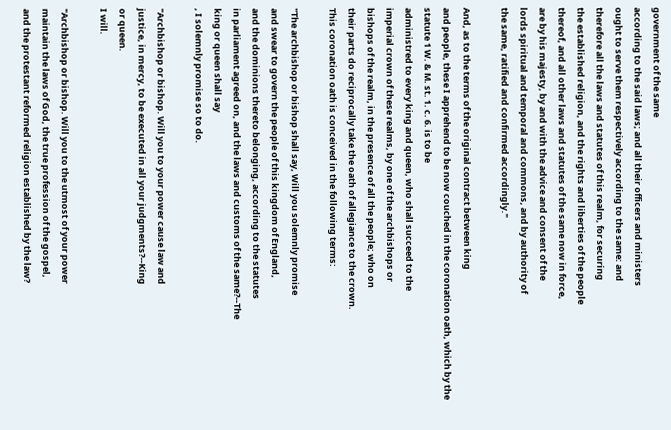government of the same
according to the said laws; and all their officers and ministers
ought to serve them respectively according to the same: and
therefore all the laws and statutes of this realm, for securing
the established religion, and the rights and liberties of the people
thereof, and all other laws and statutes of the same now in force,
are by his majesty, by and with the advice and consent of the
lords spiritual and temporal and commons, and by authority of
the same, ratified and confirmed accordingly."

And, as to the terms of the original contract between king
and people, these I apprehend to be now couched in the coronation oath, which by the statute 1 W. & M. st. 1. c. 6. is to be
administred to every king and queen, who shall succeed to the
imperial crown of these realms, by one of the archbishops or
bishops of the realm, in the presence of all the people; who on
their parts do reciprocally take the oath of allegiance to the crown.
This coronation oath is conceived in the following terms:

"The archbishop or bishop shall say, Will you solemnly promise
and swear to govern the people of this kingdom of England,
and the dominions thereto belonging, according to the statutes
in parliament agreed on, and the laws and customs of the same?--The
king or queen shall say
, I solemnly promise so to do.

"Archbishop or bishop. Will you to your power cause law and
justice, in mercy, to be executed in all your judgments?--King
or queen.
I will.

"Archbishop or bishop. Will you to the utmost of your power
maintain the laws of God, the true profession of the gospel,
and the protestant reformed religion established by the law?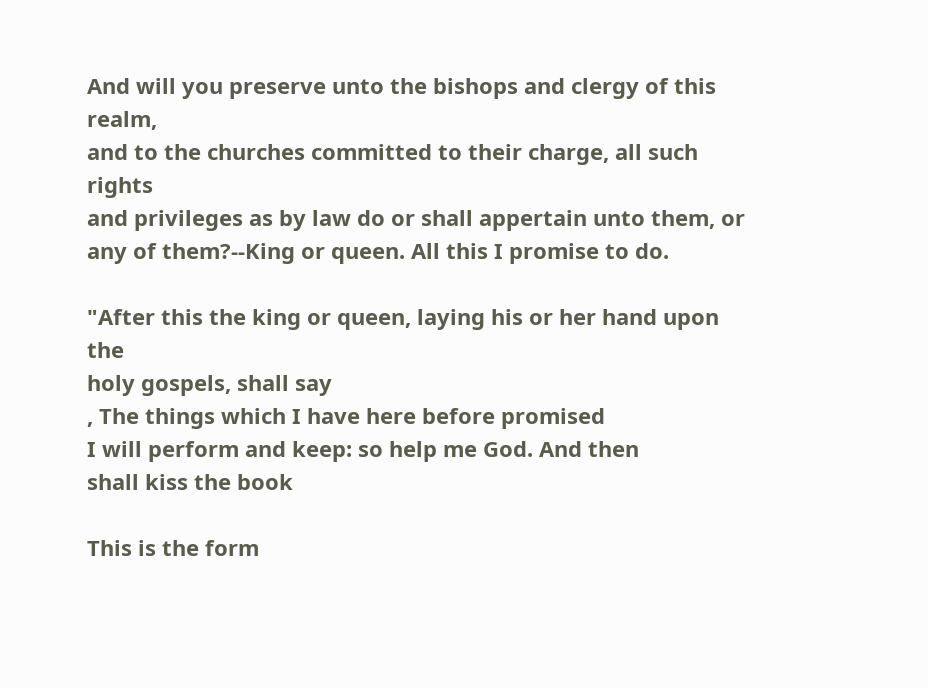And will you preserve unto the bishops and clergy of this realm,
and to the churches committed to their charge, all such rights
and privileges as by law do or shall appertain unto them, or
any of them?--King or queen. All this I promise to do.

"After this the king or queen, laying his or her hand upon the
holy gospels, shall say
, The things which I have here before promised
I will perform and keep: so help me God. And then
shall kiss the book

This is the form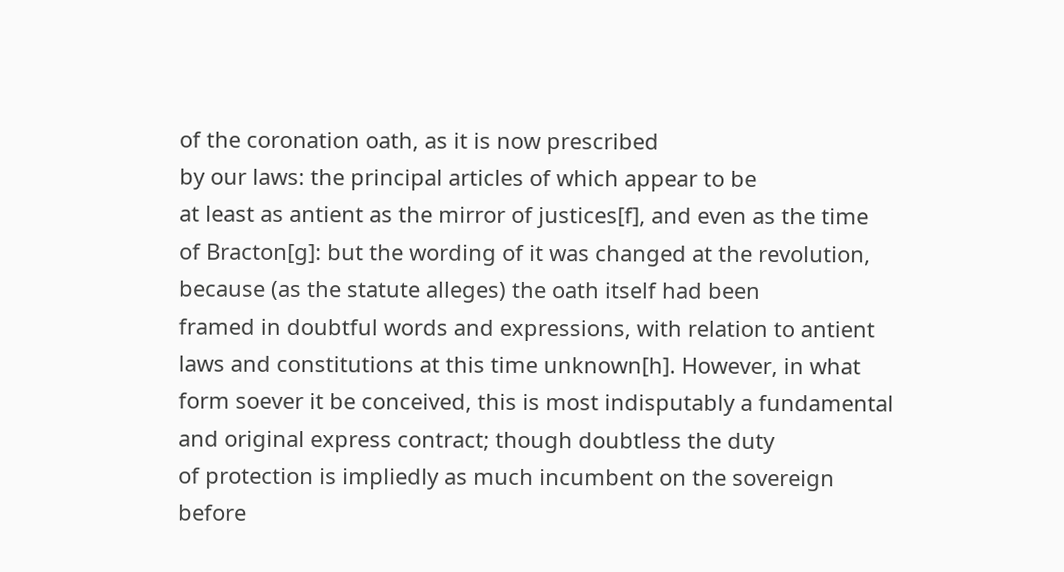of the coronation oath, as it is now prescribed
by our laws: the principal articles of which appear to be
at least as antient as the mirror of justices[f], and even as the time
of Bracton[g]: but the wording of it was changed at the revolution,
because (as the statute alleges) the oath itself had been
framed in doubtful words and expressions, with relation to antient
laws and constitutions at this time unknown[h]. However, in what
form soever it be conceived, this is most indisputably a fundamental
and original express contract; though doubtless the duty
of protection is impliedly as much incumbent on the sovereign
before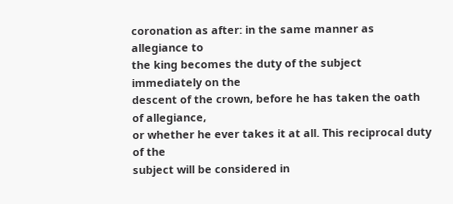coronation as after: in the same manner as allegiance to
the king becomes the duty of the subject immediately on the
descent of the crown, before he has taken the oath of allegiance,
or whether he ever takes it at all. This reciprocal duty of the
subject will be considered in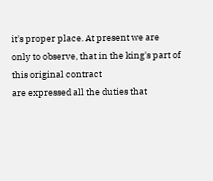it's proper place. At present we are
only to observe, that in the king's part of this original contract
are expressed all the duties that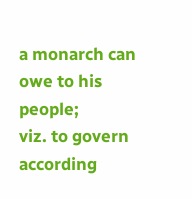a monarch can owe to his people;
viz. to govern according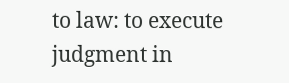to law: to execute judgment in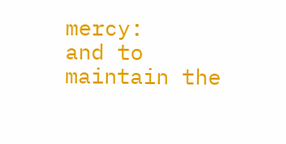mercy:
and to maintain the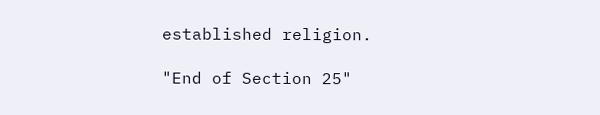established religion.

"End of Section 25"